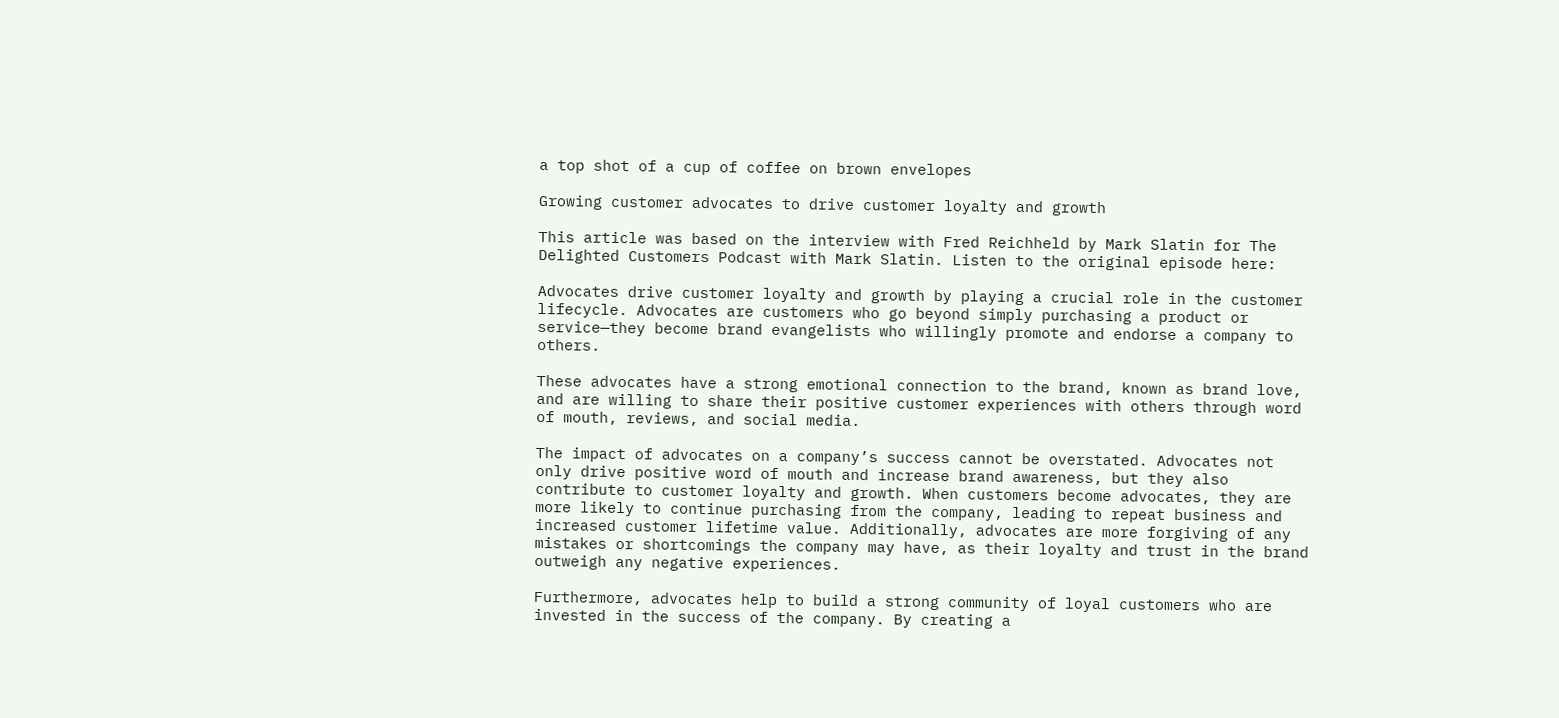a top shot of a cup of coffee on brown envelopes

Growing customer advocates to drive customer loyalty and growth

This article was based on the interview with Fred Reichheld by Mark Slatin for The Delighted Customers Podcast with Mark Slatin. Listen to the original episode here:

Advocates drive customer loyalty and growth by playing a crucial role in the customer lifecycle. Advocates are customers who go beyond simply purchasing a product or service—they become brand evangelists who willingly promote and endorse a company to others.

These advocates have a strong emotional connection to the brand, known as brand love, and are willing to share their positive customer experiences with others through word of mouth, reviews, and social media.

The impact of advocates on a company’s success cannot be overstated. Advocates not only drive positive word of mouth and increase brand awareness, but they also contribute to customer loyalty and growth. When customers become advocates, they are more likely to continue purchasing from the company, leading to repeat business and increased customer lifetime value. Additionally, advocates are more forgiving of any mistakes or shortcomings the company may have, as their loyalty and trust in the brand outweigh any negative experiences.

Furthermore, advocates help to build a strong community of loyal customers who are invested in the success of the company. By creating a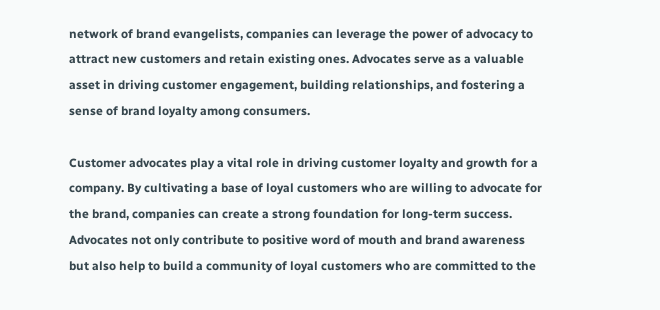network of brand evangelists, companies can leverage the power of advocacy to attract new customers and retain existing ones. Advocates serve as a valuable asset in driving customer engagement, building relationships, and fostering a sense of brand loyalty among consumers.

Customer advocates play a vital role in driving customer loyalty and growth for a company. By cultivating a base of loyal customers who are willing to advocate for the brand, companies can create a strong foundation for long-term success. Advocates not only contribute to positive word of mouth and brand awareness but also help to build a community of loyal customers who are committed to the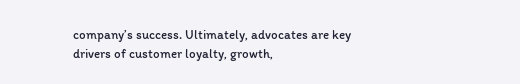company’s success. Ultimately, advocates are key drivers of customer loyalty, growth,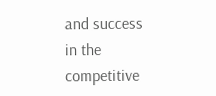and success in the competitive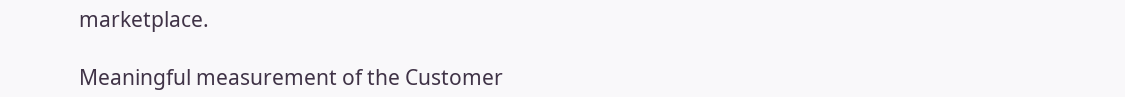marketplace.

Meaningful measurement of the Customer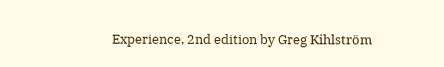Experience, 2nd edition by Greg Kihlström